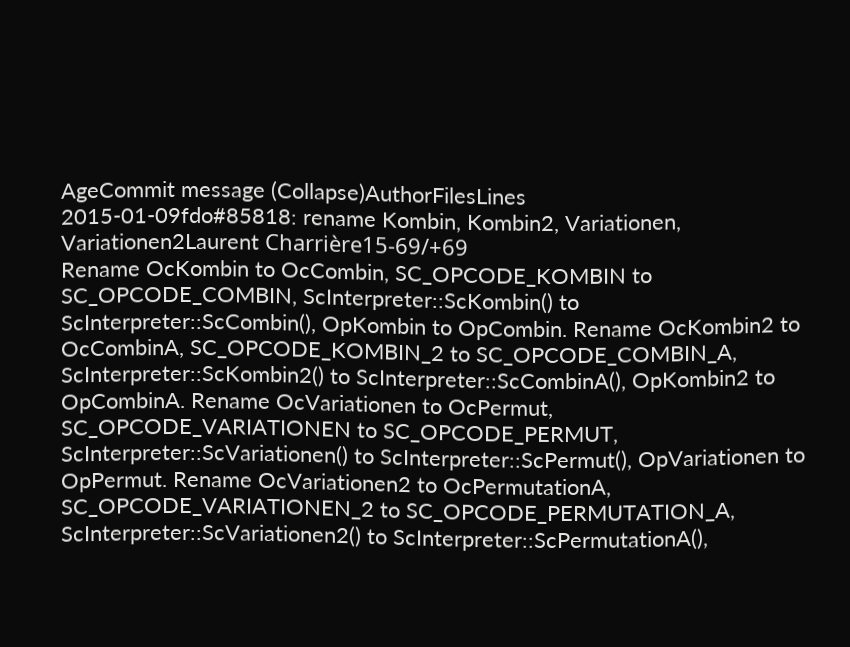AgeCommit message (Collapse)AuthorFilesLines
2015-01-09fdo#85818: rename Kombin, Kombin2, Variationen, Variationen2Laurent Charrière15-69/+69
Rename OcKombin to OcCombin, SC_OPCODE_KOMBIN to SC_OPCODE_COMBIN, ScInterpreter::ScKombin() to ScInterpreter::ScCombin(), OpKombin to OpCombin. Rename OcKombin2 to OcCombinA, SC_OPCODE_KOMBIN_2 to SC_OPCODE_COMBIN_A, ScInterpreter::ScKombin2() to ScInterpreter::ScCombinA(), OpKombin2 to OpCombinA. Rename OcVariationen to OcPermut, SC_OPCODE_VARIATIONEN to SC_OPCODE_PERMUT, ScInterpreter::ScVariationen() to ScInterpreter::ScPermut(), OpVariationen to OpPermut. Rename OcVariationen2 to OcPermutationA, SC_OPCODE_VARIATIONEN_2 to SC_OPCODE_PERMUTATION_A, ScInterpreter::ScVariationen2() to ScInterpreter::ScPermutationA(),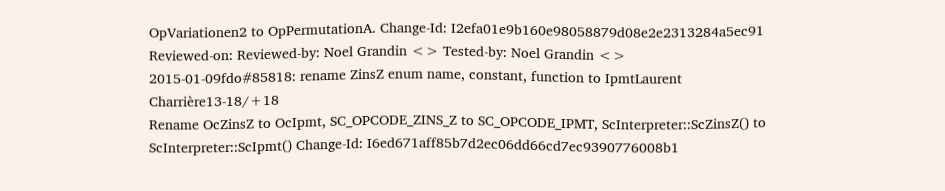OpVariationen2 to OpPermutationA. Change-Id: I2efa01e9b160e98058879d08e2e2313284a5ec91 Reviewed-on: Reviewed-by: Noel Grandin <> Tested-by: Noel Grandin <>
2015-01-09fdo#85818: rename ZinsZ enum name, constant, function to IpmtLaurent Charrière13-18/+18
Rename OcZinsZ to OcIpmt, SC_OPCODE_ZINS_Z to SC_OPCODE_IPMT, ScInterpreter::ScZinsZ() to ScInterpreter::ScIpmt() Change-Id: I6ed671aff85b7d2ec06dd66cd7ec9390776008b1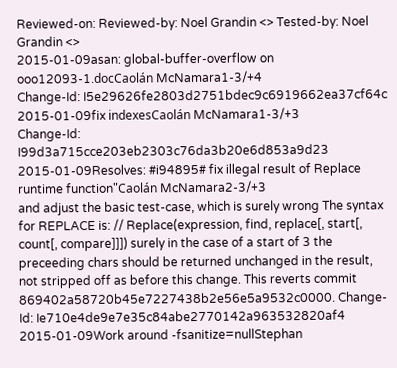Reviewed-on: Reviewed-by: Noel Grandin <> Tested-by: Noel Grandin <>
2015-01-09asan: global-buffer-overflow on ooo12093-1.docCaolán McNamara1-3/+4
Change-Id: I5e29626fe2803d2751bdec9c6919662ea37cf64c
2015-01-09fix indexesCaolán McNamara1-3/+3
Change-Id: I99d3a715cce203eb2303c76da3b20e6d853a9d23
2015-01-09Resolves: #i94895# fix illegal result of Replace runtime function"Caolán McNamara2-3/+3
and adjust the basic test-case, which is surely wrong The syntax for REPLACE is: // Replace(expression, find, replace[, start[, count[, compare]]]) surely in the case of a start of 3 the preceeding chars should be returned unchanged in the result, not stripped off as before this change. This reverts commit 869402a58720b45e7227438b2e56e5a9532c0000. Change-Id: Ie710e4de9e7e35c84abe2770142a963532820af4
2015-01-09Work around -fsanitize=nullStephan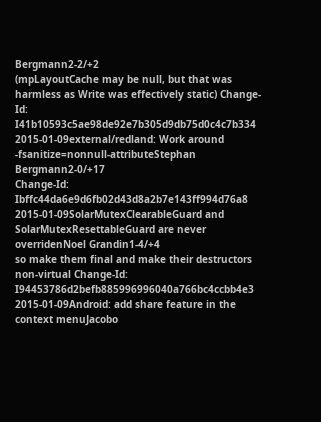Bergmann2-2/+2
(mpLayoutCache may be null, but that was harmless as Write was effectively static) Change-Id: I41b10593c5ae98de92e7b305d9db75d0c4c7b334
2015-01-09external/redland: Work around -fsanitize=nonnull-attributeStephan Bergmann2-0/+17
Change-Id: Ibffc44da6e9d6fb02d43d8a2b7e143ff994d76a8
2015-01-09SolarMutexClearableGuard and SolarMutexResettableGuard are never overridenNoel Grandin1-4/+4
so make them final and make their destructors non-virtual Change-Id: I94453786d2befb885996996040a766bc4ccbb4e3
2015-01-09Android: add share feature in the context menuJacobo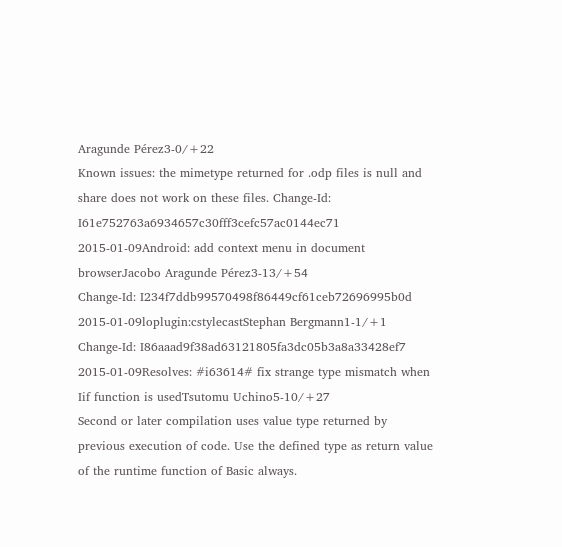Aragunde Pérez3-0/+22
Known issues: the mimetype returned for .odp files is null and share does not work on these files. Change-Id: I61e752763a6934657c30fff3cefc57ac0144ec71
2015-01-09Android: add context menu in document browserJacobo Aragunde Pérez3-13/+54
Change-Id: I234f7ddb99570498f86449cf61ceb72696995b0d
2015-01-09loplugin:cstylecastStephan Bergmann1-1/+1
Change-Id: I86aaad9f38ad63121805fa3dc05b3a8a33428ef7
2015-01-09Resolves: #i63614# fix strange type mismatch when Iif function is usedTsutomu Uchino5-10/+27
Second or later compilation uses value type returned by previous execution of code. Use the defined type as return value of the runtime function of Basic always.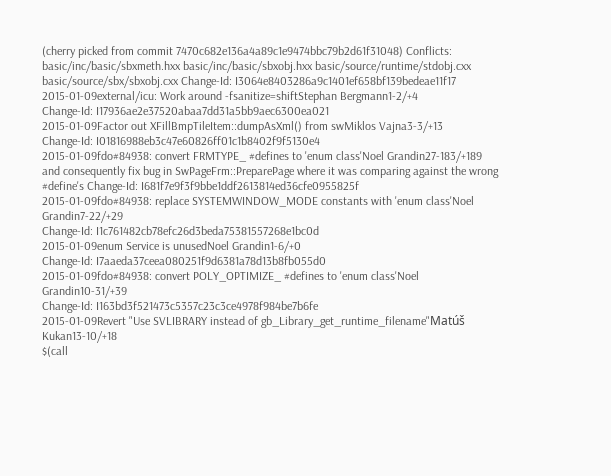(cherry picked from commit 7470c682e136a4a89c1e9474bbc79b2d61f31048) Conflicts: basic/inc/basic/sbxmeth.hxx basic/inc/basic/sbxobj.hxx basic/source/runtime/stdobj.cxx basic/source/sbx/sbxobj.cxx Change-Id: I3064e8403286a9c1401ef658bf139bedeae11f17
2015-01-09external/icu: Work around -fsanitize=shiftStephan Bergmann1-2/+4
Change-Id: I17936ae2e37520abaa7dd31a5bb9aec6300ea021
2015-01-09Factor out XFillBmpTileItem::dumpAsXml() from swMiklos Vajna3-3/+13
Change-Id: I01816988eb3c47e60826ff01c1b8402f9f5130e4
2015-01-09fdo#84938: convert FRMTYPE_ #defines to 'enum class'Noel Grandin27-183/+189
and consequently fix bug in SwPageFrm::PreparePage where it was comparing against the wrong #define's Change-Id: I681f7e9f3f9bbe1ddf2613814ed36cfe0955825f
2015-01-09fdo#84938: replace SYSTEMWINDOW_MODE constants with 'enum class'Noel Grandin7-22/+29
Change-Id: I1c761482cb78efc26d3beda75381557268e1bc0d
2015-01-09enum Service is unusedNoel Grandin1-6/+0
Change-Id: I7aaeda37ceea080251f9d6381a78d13b8fb055d0
2015-01-09fdo#84938: convert POLY_OPTIMIZE_ #defines to 'enum class'Noel Grandin10-31/+39
Change-Id: I163bd3f521473c5357c23c3ce4978f984be7b6fe
2015-01-09Revert "Use SVLIBRARY instead of gb_Library_get_runtime_filename"Matúš Kukan13-10/+18
$(call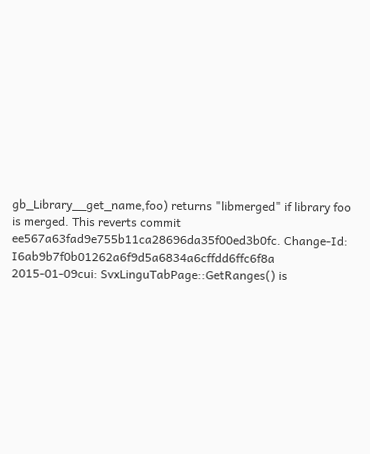gb_Library__get_name,foo) returns "libmerged" if library foo is merged. This reverts commit ee567a63fad9e755b11ca28696da35f00ed3b0fc. Change-Id: I6ab9b7f0b01262a6f9d5a6834a6cffdd6ffc6f8a
2015-01-09cui: SvxLinguTabPage::GetRanges() is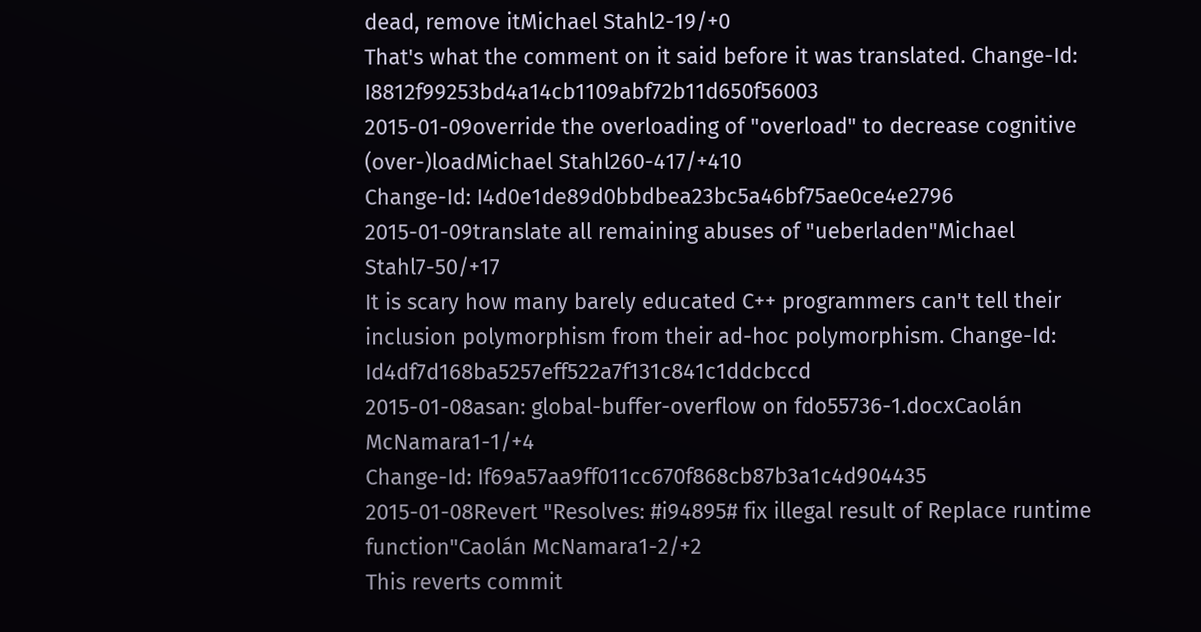dead, remove itMichael Stahl2-19/+0
That's what the comment on it said before it was translated. Change-Id: I8812f99253bd4a14cb1109abf72b11d650f56003
2015-01-09override the overloading of "overload" to decrease cognitive (over-)loadMichael Stahl260-417/+410
Change-Id: I4d0e1de89d0bbdbea23bc5a46bf75ae0ce4e2796
2015-01-09translate all remaining abuses of "ueberladen"Michael Stahl7-50/+17
It is scary how many barely educated C++ programmers can't tell their inclusion polymorphism from their ad-hoc polymorphism. Change-Id: Id4df7d168ba5257eff522a7f131c841c1ddcbccd
2015-01-08asan: global-buffer-overflow on fdo55736-1.docxCaolán McNamara1-1/+4
Change-Id: If69a57aa9ff011cc670f868cb87b3a1c4d904435
2015-01-08Revert "Resolves: #i94895# fix illegal result of Replace runtime function"Caolán McNamara1-2/+2
This reverts commit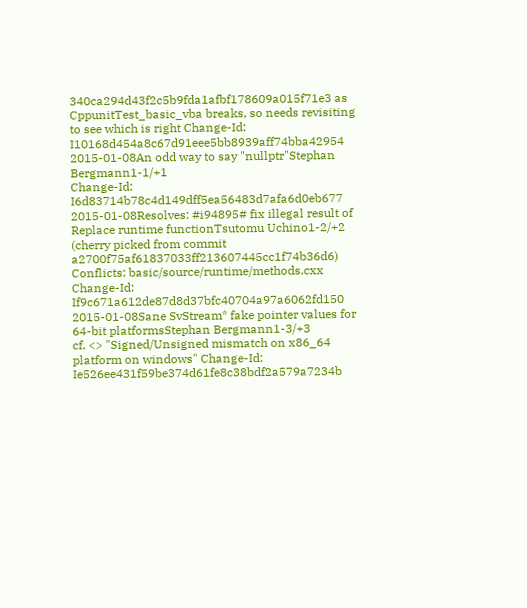340ca294d43f2c5b9fda1afbf178609a015f71e3 as CppunitTest_basic_vba breaks, so needs revisiting to see which is right Change-Id: I10168d454a8c67d91eee5bb8939aff74bba42954
2015-01-08An odd way to say "nullptr"Stephan Bergmann1-1/+1
Change-Id: I6d83714b78c4d149dff5ea56483d7afa6d0eb677
2015-01-08Resolves: #i94895# fix illegal result of Replace runtime functionTsutomu Uchino1-2/+2
(cherry picked from commit a2700f75af61837033ff213607445cc1f74b36d6) Conflicts: basic/source/runtime/methods.cxx Change-Id: If9c671a612de87d8d37bfc40704a97a6062fd150
2015-01-08Sane SvStream* fake pointer values for 64-bit platformsStephan Bergmann1-3/+3
cf. <> "Signed/Unsigned mismatch on x86_64 platform on windows" Change-Id: Ie526ee431f59be374d61fe8c38bdf2a579a7234b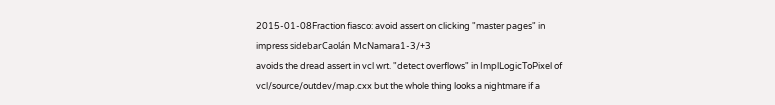2015-01-08Fraction fiasco: avoid assert on clicking "master pages" in impress sidebarCaolán McNamara1-3/+3
avoids the dread assert in vcl wrt. "detect overflows" in ImplLogicToPixel of vcl/source/outdev/map.cxx but the whole thing looks a nightmare if a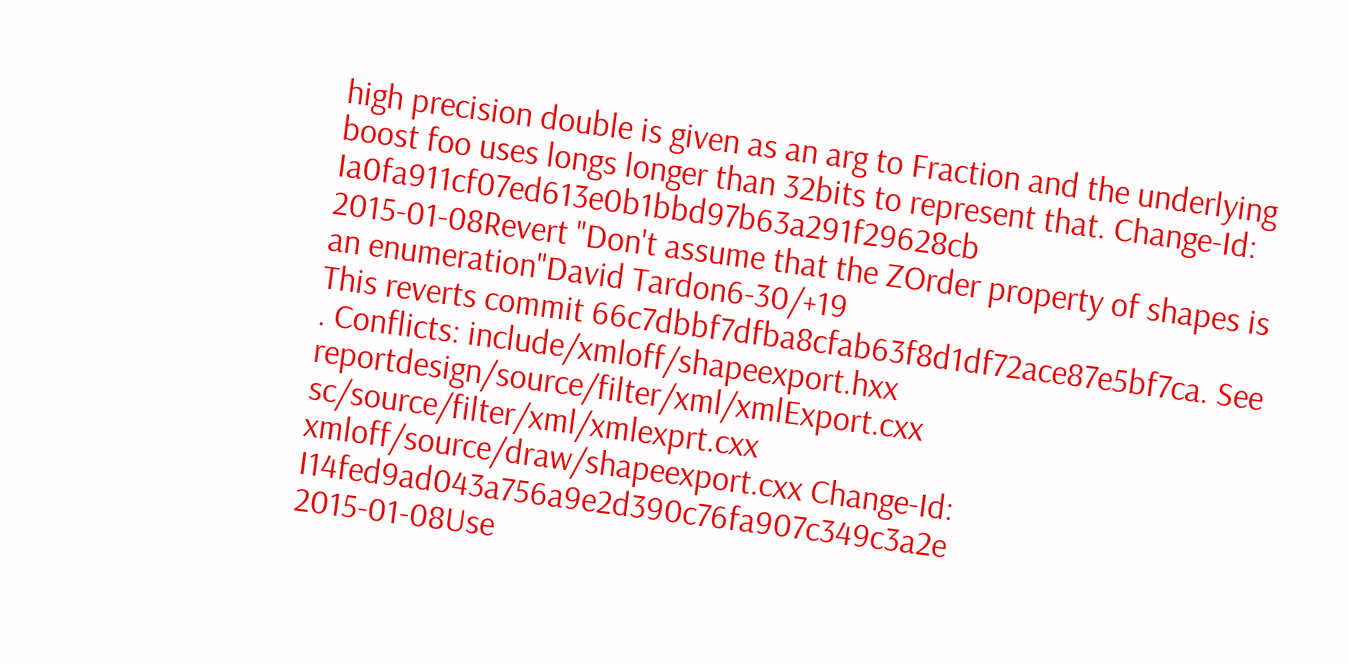high precision double is given as an arg to Fraction and the underlying boost foo uses longs longer than 32bits to represent that. Change-Id: Ia0fa911cf07ed613e0b1bbd97b63a291f29628cb
2015-01-08Revert "Don't assume that the ZOrder property of shapes is an enumeration"David Tardon6-30/+19
This reverts commit 66c7dbbf7dfba8cfab63f8d1df72ace87e5bf7ca. See . Conflicts: include/xmloff/shapeexport.hxx reportdesign/source/filter/xml/xmlExport.cxx sc/source/filter/xml/xmlexprt.cxx xmloff/source/draw/shapeexport.cxx Change-Id: I14fed9ad043a756a9e2d390c76fa907c349c3a2e
2015-01-08Use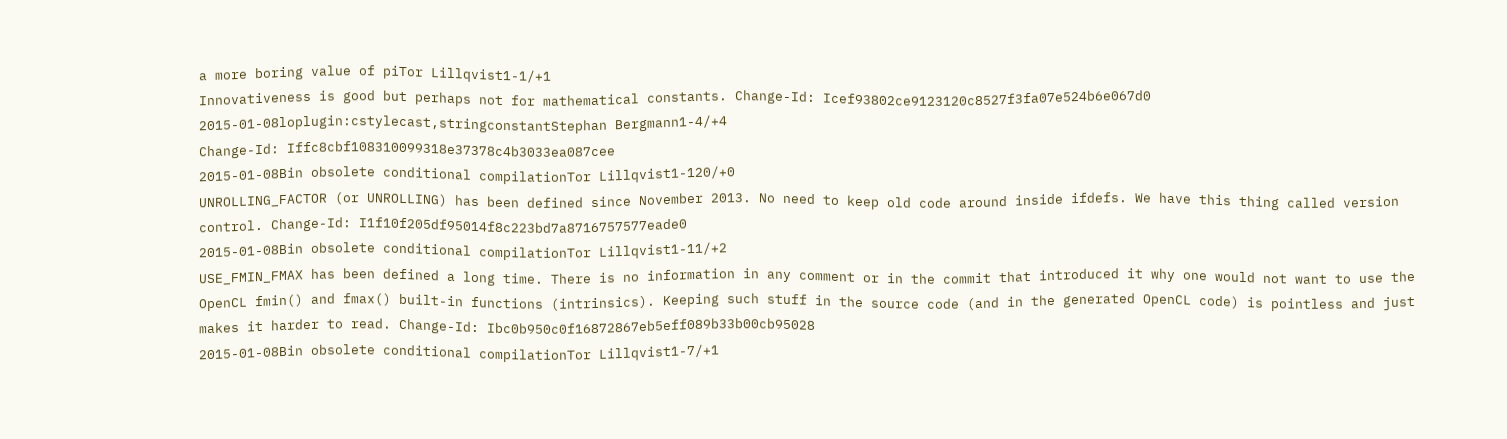a more boring value of piTor Lillqvist1-1/+1
Innovativeness is good but perhaps not for mathematical constants. Change-Id: Icef93802ce9123120c8527f3fa07e524b6e067d0
2015-01-08loplugin:cstylecast,stringconstantStephan Bergmann1-4/+4
Change-Id: Iffc8cbf108310099318e37378c4b3033ea087cee
2015-01-08Bin obsolete conditional compilationTor Lillqvist1-120/+0
UNROLLING_FACTOR (or UNROLLING) has been defined since November 2013. No need to keep old code around inside ifdefs. We have this thing called version control. Change-Id: I1f10f205df95014f8c223bd7a8716757577eade0
2015-01-08Bin obsolete conditional compilationTor Lillqvist1-11/+2
USE_FMIN_FMAX has been defined a long time. There is no information in any comment or in the commit that introduced it why one would not want to use the OpenCL fmin() and fmax() built-in functions (intrinsics). Keeping such stuff in the source code (and in the generated OpenCL code) is pointless and just makes it harder to read. Change-Id: Ibc0b950c0f16872867eb5eff089b33b00cb95028
2015-01-08Bin obsolete conditional compilationTor Lillqvist1-7/+1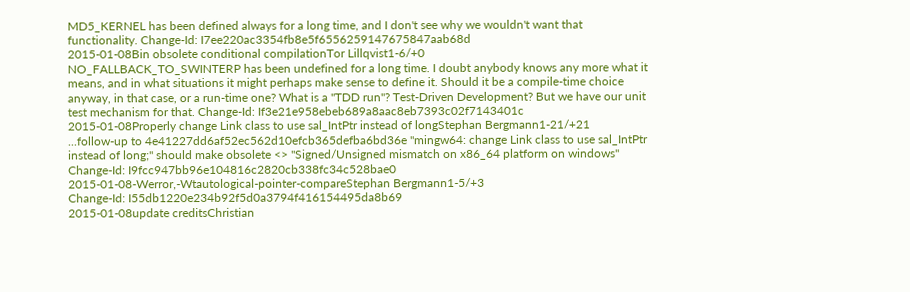MD5_KERNEL has been defined always for a long time, and I don't see why we wouldn't want that functionality. Change-Id: I7ee220ac3354fb8e5f6556259147675847aab68d
2015-01-08Bin obsolete conditional compilationTor Lillqvist1-6/+0
NO_FALLBACK_TO_SWINTERP has been undefined for a long time. I doubt anybody knows any more what it means, and in what situations it might perhaps make sense to define it. Should it be a compile-time choice anyway, in that case, or a run-time one? What is a "TDD run"? Test-Driven Development? But we have our unit test mechanism for that. Change-Id: If3e21e958ebeb689a8aac8eb7393c02f7143401c
2015-01-08Properly change Link class to use sal_IntPtr instead of longStephan Bergmann1-21/+21
...follow-up to 4e41227dd6af52ec562d10efcb365defba6bd36e "mingw64: change Link class to use sal_IntPtr instead of long;" should make obsolete <> "Signed/Unsigned mismatch on x86_64 platform on windows" Change-Id: I9fcc947bb96e104816c2820cb338fc34c528bae0
2015-01-08-Werror,-Wtautological-pointer-compareStephan Bergmann1-5/+3
Change-Id: I55db1220e234b92f5d0a3794f416154495da8b69
2015-01-08update creditsChristian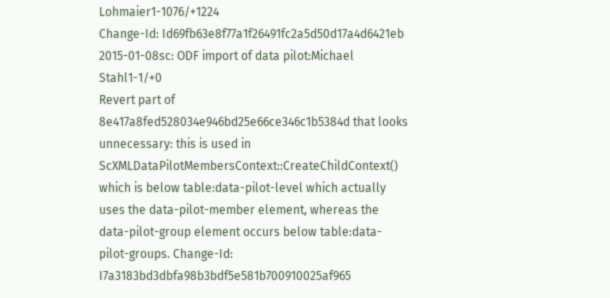Lohmaier1-1076/+1224
Change-Id: Id69fb63e8f77a1f26491fc2a5d50d17a4d6421eb
2015-01-08sc: ODF import of data pilot:Michael Stahl1-1/+0
Revert part of 8e417a8fed528034e946bd25e66ce346c1b5384d that looks unnecessary: this is used in ScXMLDataPilotMembersContext::CreateChildContext() which is below table:data-pilot-level which actually uses the data-pilot-member element, whereas the data-pilot-group element occurs below table:data-pilot-groups. Change-Id: I7a3183bd3dbfa98b3bdf5e581b700910025af965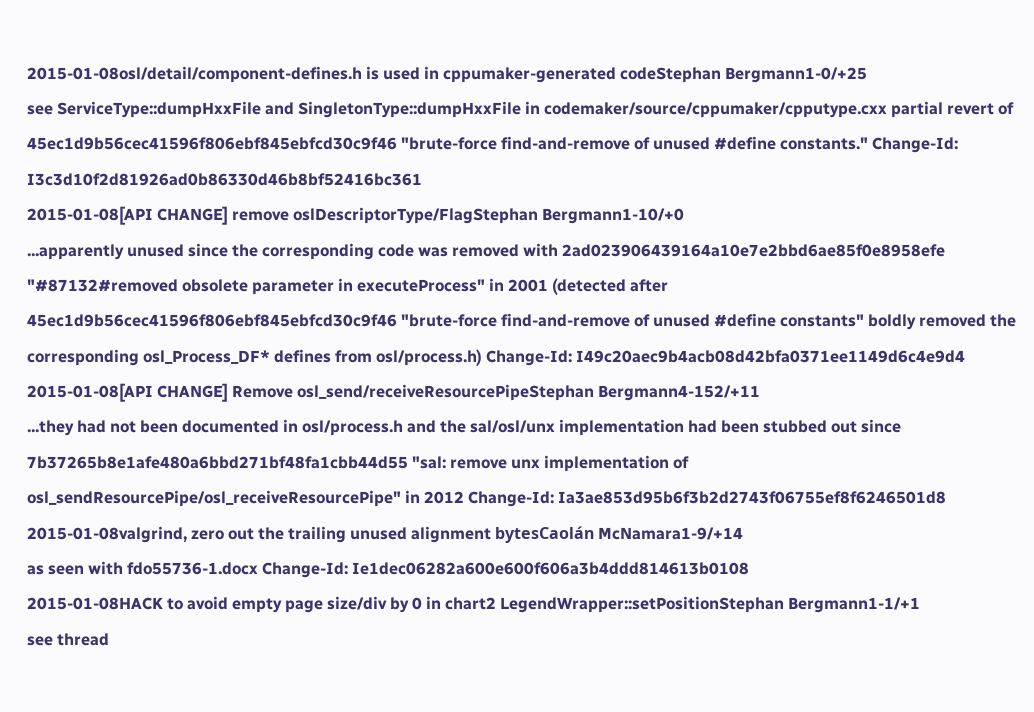2015-01-08osl/detail/component-defines.h is used in cppumaker-generated codeStephan Bergmann1-0/+25
see ServiceType::dumpHxxFile and SingletonType::dumpHxxFile in codemaker/source/cppumaker/cpputype.cxx partial revert of 45ec1d9b56cec41596f806ebf845ebfcd30c9f46 "brute-force find-and-remove of unused #define constants." Change-Id: I3c3d10f2d81926ad0b86330d46b8bf52416bc361
2015-01-08[API CHANGE] remove oslDescriptorType/FlagStephan Bergmann1-10/+0
...apparently unused since the corresponding code was removed with 2ad023906439164a10e7e2bbd6ae85f0e8958efe "#87132#removed obsolete parameter in executeProcess" in 2001 (detected after 45ec1d9b56cec41596f806ebf845ebfcd30c9f46 "brute-force find-and-remove of unused #define constants" boldly removed the corresponding osl_Process_DF* defines from osl/process.h) Change-Id: I49c20aec9b4acb08d42bfa0371ee1149d6c4e9d4
2015-01-08[API CHANGE] Remove osl_send/receiveResourcePipeStephan Bergmann4-152/+11
...they had not been documented in osl/process.h and the sal/osl/unx implementation had been stubbed out since 7b37265b8e1afe480a6bbd271bf48fa1cbb44d55 "sal: remove unx implementation of osl_sendResourcePipe/osl_receiveResourcePipe" in 2012 Change-Id: Ia3ae853d95b6f3b2d2743f06755ef8f6246501d8
2015-01-08valgrind, zero out the trailing unused alignment bytesCaolán McNamara1-9/+14
as seen with fdo55736-1.docx Change-Id: Ie1dec06282a600e600f606a3b4ddd814613b0108
2015-01-08HACK to avoid empty page size/div by 0 in chart2 LegendWrapper::setPositionStephan Bergmann1-1/+1
see thread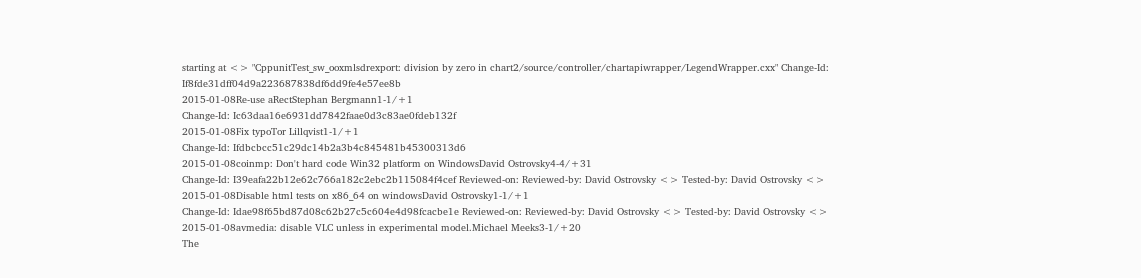starting at <> "CppunitTest_sw_ooxmlsdrexport: division by zero in chart2/source/controller/chartapiwrapper/LegendWrapper.cxx" Change-Id: If8fde31dff04d9a223687838df6dd9fe4e57ee8b
2015-01-08Re-use aRectStephan Bergmann1-1/+1
Change-Id: Ic63daa16e6931dd7842faae0d3c83ae0fdeb132f
2015-01-08Fix typoTor Lillqvist1-1/+1
Change-Id: Ifdbcbcc51c29dc14b2a3b4c845481b45300313d6
2015-01-08coinmp: Don't hard code Win32 platform on WindowsDavid Ostrovsky4-4/+31
Change-Id: I39eafa22b12e62c766a182c2ebc2b115084f4cef Reviewed-on: Reviewed-by: David Ostrovsky <> Tested-by: David Ostrovsky <>
2015-01-08Disable html tests on x86_64 on windowsDavid Ostrovsky1-1/+1
Change-Id: Idae98f65bd87d08c62b27c5c604e4d98fcacbe1e Reviewed-on: Reviewed-by: David Ostrovsky <> Tested-by: David Ostrovsky <>
2015-01-08avmedia: disable VLC unless in experimental model.Michael Meeks3-1/+20
The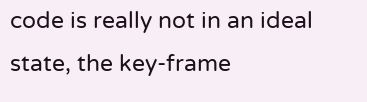code is really not in an ideal state, the key-frame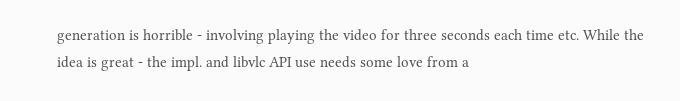generation is horrible - involving playing the video for three seconds each time etc. While the idea is great - the impl. and libvlc API use needs some love from a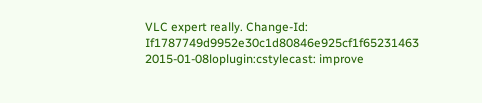VLC expert really. Change-Id: If1787749d9952e30c1d80846e925cf1f65231463
2015-01-08loplugin:cstylecast: improve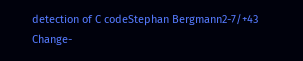detection of C codeStephan Bergmann2-7/+43
Change-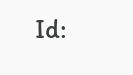Id: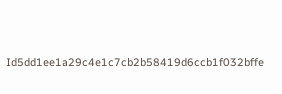Id5dd1ee1a29c4e1c7cb2b58419d6ccb1f032bffe